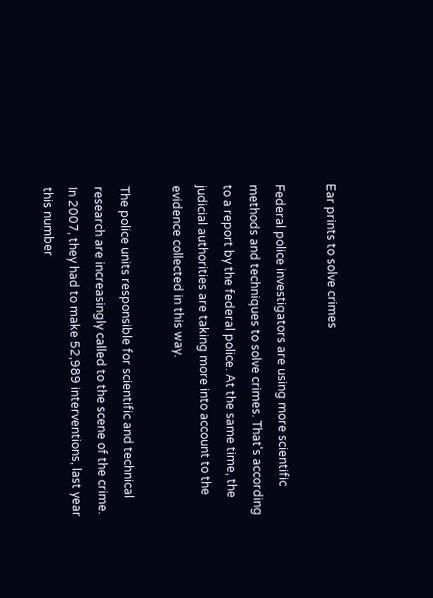Ear prints to solve crimes

Federal police investigators are using more scientific methods and techniques to solve crimes. That's according to a report by the federal police. At the same time, the judicial authorities are taking more into account to the evidence collected in this way.

The police units responsible for scientific and technical research are increasingly called to the scene of the crime. In 2007, they had to make 52,989 interventions, last year this number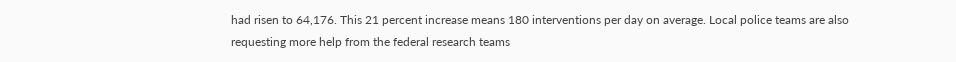had risen to 64,176. This 21 percent increase means 180 interventions per day on average. Local police teams are also requesting more help from the federal research teams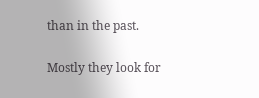than in the past.

Mostly they look for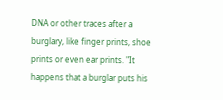DNA or other traces after a burglary, like finger prints, shoe prints or even ear prints. "It happens that a burglar puts his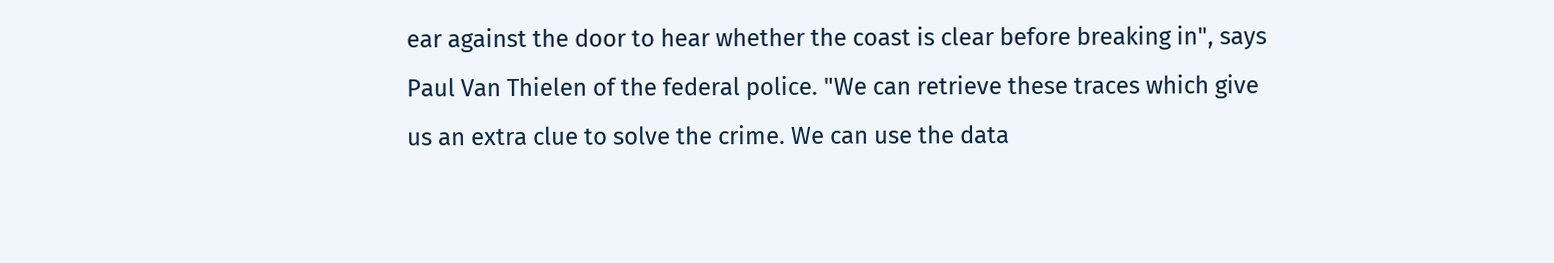ear against the door to hear whether the coast is clear before breaking in", says Paul Van Thielen of the federal police. "We can retrieve these traces which give us an extra clue to solve the crime. We can use the data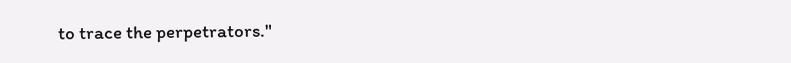to trace the perpetrators."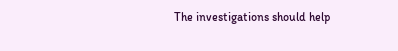The investigations should help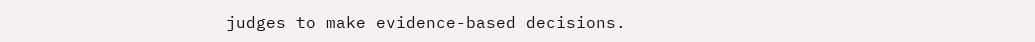judges to make evidence-based decisions.